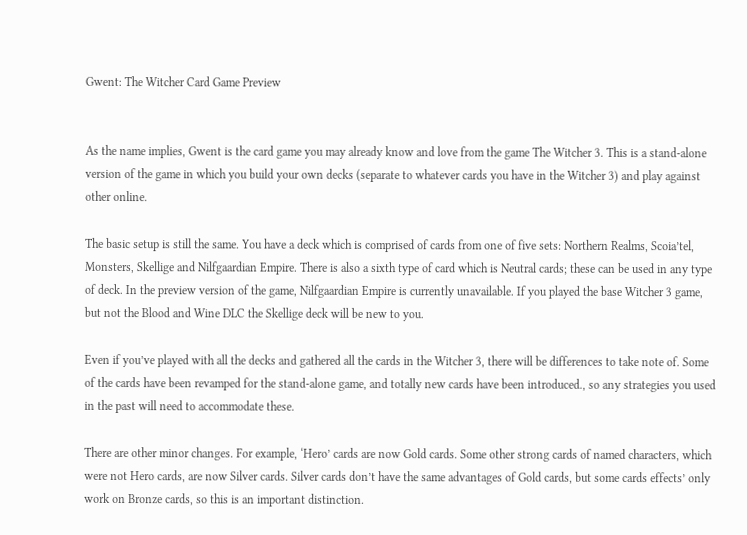Gwent: The Witcher Card Game Preview


As the name implies, Gwent is the card game you may already know and love from the game The Witcher 3. This is a stand-alone version of the game in which you build your own decks (separate to whatever cards you have in the Witcher 3) and play against other online.

The basic setup is still the same. You have a deck which is comprised of cards from one of five sets: Northern Realms, Scoia’tel, Monsters, Skellige and Nilfgaardian Empire. There is also a sixth type of card which is Neutral cards; these can be used in any type of deck. In the preview version of the game, Nilfgaardian Empire is currently unavailable. If you played the base Witcher 3 game, but not the Blood and Wine DLC the Skellige deck will be new to you.

Even if you’ve played with all the decks and gathered all the cards in the Witcher 3, there will be differences to take note of. Some of the cards have been revamped for the stand-alone game, and totally new cards have been introduced., so any strategies you used in the past will need to accommodate these.

There are other minor changes. For example, ‘Hero’ cards are now Gold cards. Some other strong cards of named characters, which were not Hero cards, are now Silver cards. Silver cards don’t have the same advantages of Gold cards, but some cards effects’ only work on Bronze cards, so this is an important distinction.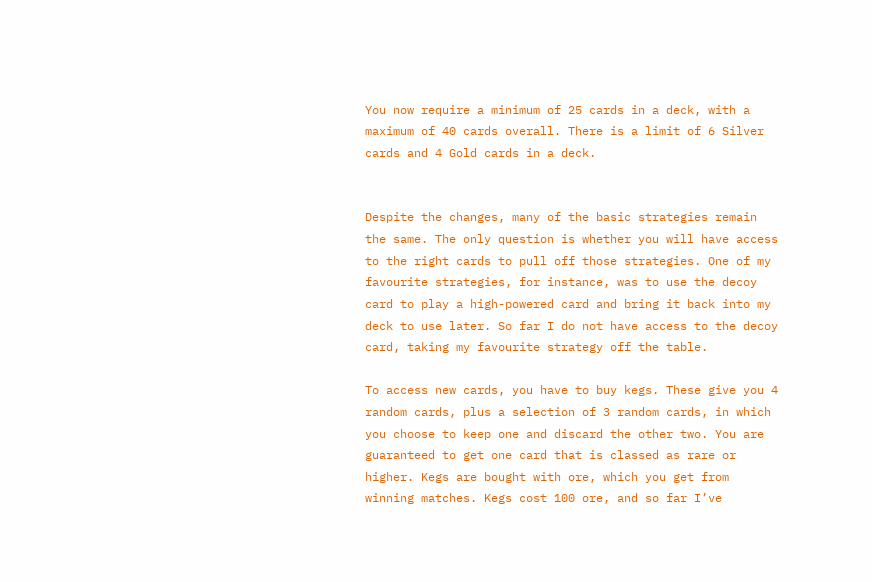You now require a minimum of 25 cards in a deck, with a maximum of 40 cards overall. There is a limit of 6 Silver cards and 4 Gold cards in a deck.


Despite the changes, many of the basic strategies remain the same. The only question is whether you will have access to the right cards to pull off those strategies. One of my favourite strategies, for instance, was to use the decoy card to play a high-powered card and bring it back into my deck to use later. So far I do not have access to the decoy card, taking my favourite strategy off the table.

To access new cards, you have to buy kegs. These give you 4 random cards, plus a selection of 3 random cards, in which you choose to keep one and discard the other two. You are guaranteed to get one card that is classed as rare or higher. Kegs are bought with ore, which you get from winning matches. Kegs cost 100 ore, and so far I’ve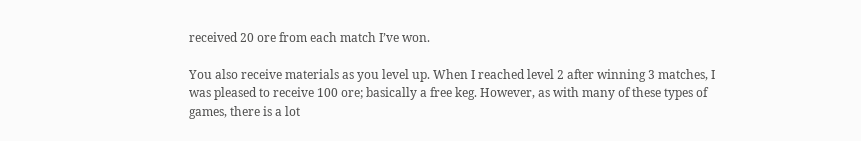received 20 ore from each match I’ve won.

You also receive materials as you level up. When I reached level 2 after winning 3 matches, I was pleased to receive 100 ore; basically a free keg. However, as with many of these types of games, there is a lot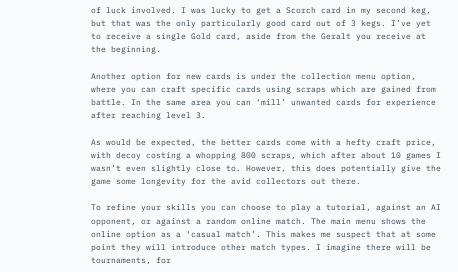of luck involved. I was lucky to get a Scorch card in my second keg, but that was the only particularly good card out of 3 kegs. I’ve yet to receive a single Gold card, aside from the Geralt you receive at the beginning.

Another option for new cards is under the collection menu option, where you can craft specific cards using scraps which are gained from battle. In the same area you can ‘mill’ unwanted cards for experience after reaching level 3.

As would be expected, the better cards come with a hefty craft price, with decoy costing a whopping 800 scraps, which after about 10 games I wasn’t even slightly close to. However, this does potentially give the game some longevity for the avid collectors out there.

To refine your skills you can choose to play a tutorial, against an AI opponent, or against a random online match. The main menu shows the online option as a ‘casual match’. This makes me suspect that at some point they will introduce other match types. I imagine there will be tournaments, for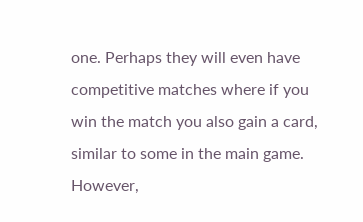one. Perhaps they will even have competitive matches where if you win the match you also gain a card, similar to some in the main game. However,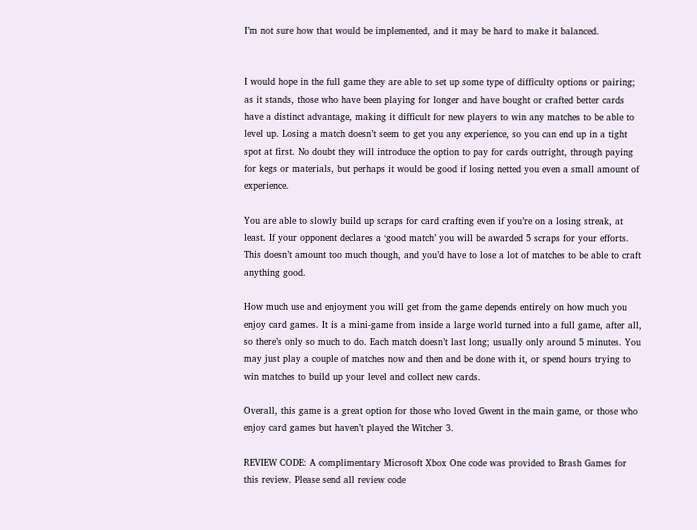I’m not sure how that would be implemented, and it may be hard to make it balanced.


I would hope in the full game they are able to set up some type of difficulty options or pairing; as it stands, those who have been playing for longer and have bought or crafted better cards have a distinct advantage, making it difficult for new players to win any matches to be able to level up. Losing a match doesn’t seem to get you any experience, so you can end up in a tight spot at first. No doubt they will introduce the option to pay for cards outright, through paying for kegs or materials, but perhaps it would be good if losing netted you even a small amount of experience.

You are able to slowly build up scraps for card crafting even if you’re on a losing streak, at least. If your opponent declares a ‘good match’ you will be awarded 5 scraps for your efforts. This doesn’t amount too much though, and you’d have to lose a lot of matches to be able to craft anything good.

How much use and enjoyment you will get from the game depends entirely on how much you enjoy card games. It is a mini-game from inside a large world turned into a full game, after all, so there’s only so much to do. Each match doesn’t last long; usually only around 5 minutes. You may just play a couple of matches now and then and be done with it, or spend hours trying to win matches to build up your level and collect new cards.

Overall, this game is a great option for those who loved Gwent in the main game, or those who enjoy card games but haven’t played the Witcher 3.

REVIEW CODE: A complimentary Microsoft Xbox One code was provided to Brash Games for this review. Please send all review code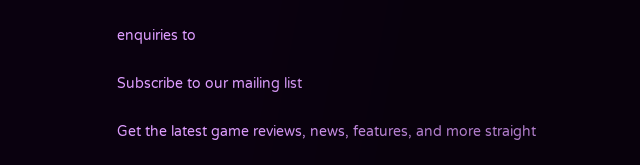enquiries to

Subscribe to our mailing list

Get the latest game reviews, news, features, and more straight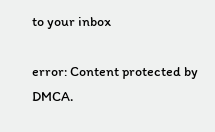to your inbox

error: Content protected by DMCA.